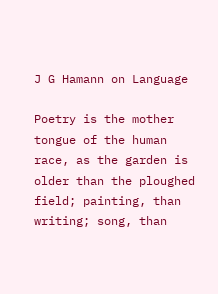J G Hamann on Language

Poetry is the mother tongue of the human race, as the garden is older than the ploughed field; painting, than writing; song, than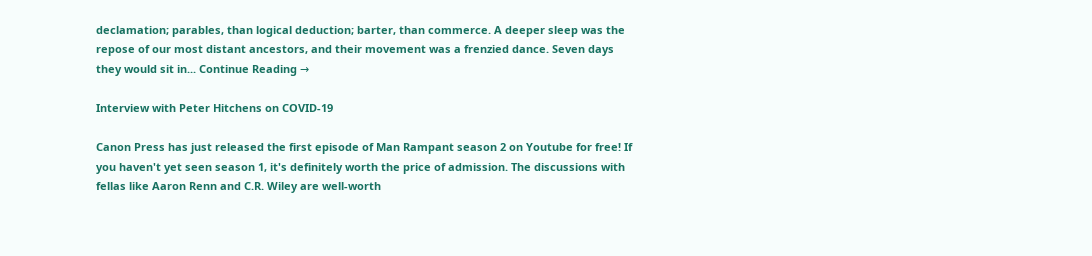declamation; parables, than logical deduction; barter, than commerce. A deeper sleep was the repose of our most distant ancestors, and their movement was a frenzied dance. Seven days they would sit in... Continue Reading →

Interview with Peter Hitchens on COVID-19

Canon Press has just released the first episode of Man Rampant season 2 on Youtube for free! If you haven't yet seen season 1, it's definitely worth the price of admission. The discussions with fellas like Aaron Renn and C.R. Wiley are well-worth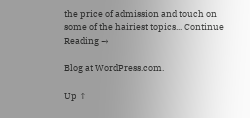the price of admission and touch on some of the hairiest topics... Continue Reading →

Blog at WordPress.com.

Up ↑